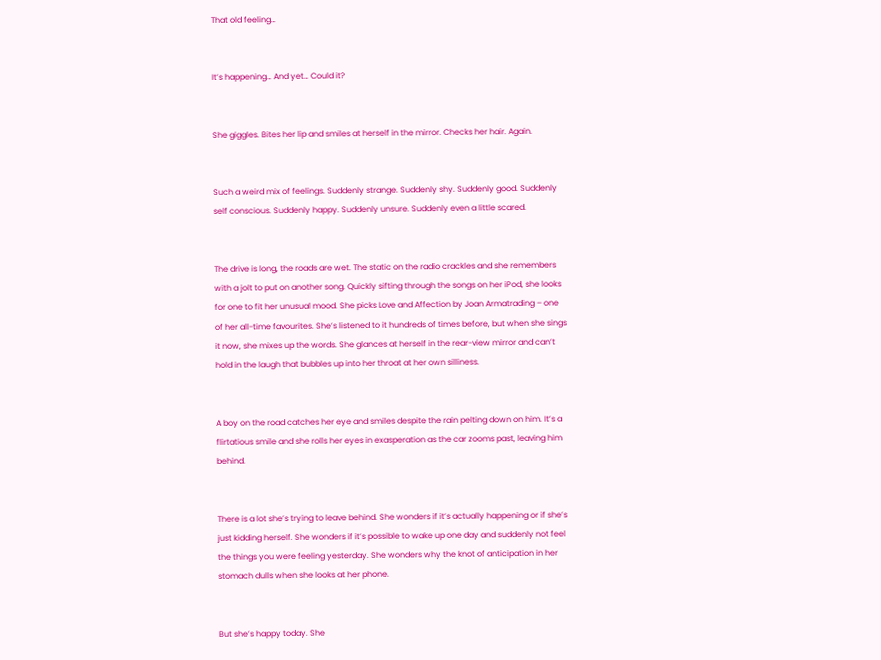That old feeling…


It’s happening… And yet… Could it?


She giggles. Bites her lip and smiles at herself in the mirror. Checks her hair. Again.


Such a weird mix of feelings. Suddenly strange. Suddenly shy. Suddenly good. Suddenly self conscious. Suddenly happy. Suddenly unsure. Suddenly even a little scared.


The drive is long, the roads are wet. The static on the radio crackles and she remembers with a jolt to put on another song. Quickly sifting through the songs on her iPod, she looks for one to fit her unusual mood. She picks Love and Affection by Joan Armatrading – one of her all-time favourites. She’s listened to it hundreds of times before, but when she sings it now, she mixes up the words. She glances at herself in the rear-view mirror and can’t hold in the laugh that bubbles up into her throat at her own silliness.


A boy on the road catches her eye and smiles despite the rain pelting down on him. It’s a flirtatious smile and she rolls her eyes in exasperation as the car zooms past, leaving him behind.


There is a lot she’s trying to leave behind. She wonders if it’s actually happening or if she’s just kidding herself. She wonders if it’s possible to wake up one day and suddenly not feel the things you were feeling yesterday. She wonders why the knot of anticipation in her stomach dulls when she looks at her phone.


But she’s happy today. She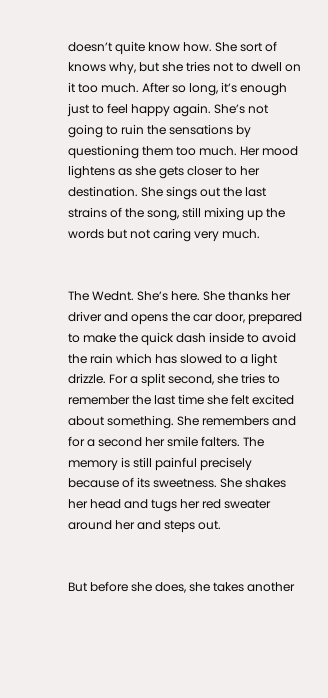doesn’t quite know how. She sort of knows why, but she tries not to dwell on it too much. After so long, it’s enough just to feel happy again. She’s not going to ruin the sensations by questioning them too much. Her mood lightens as she gets closer to her destination. She sings out the last strains of the song, still mixing up the words but not caring very much.


The Wednt. She’s here. She thanks her driver and opens the car door, prepared to make the quick dash inside to avoid the rain which has slowed to a light drizzle. For a split second, she tries to remember the last time she felt excited about something. She remembers and for a second her smile falters. The memory is still painful precisely because of its sweetness. She shakes her head and tugs her red sweater around her and steps out.


But before she does, she takes another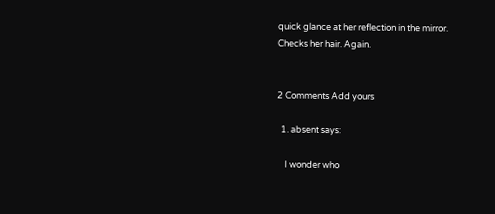quick glance at her reflection in the mirror. Checks her hair. Again.


2 Comments Add yours

  1. absent says:

    I wonder who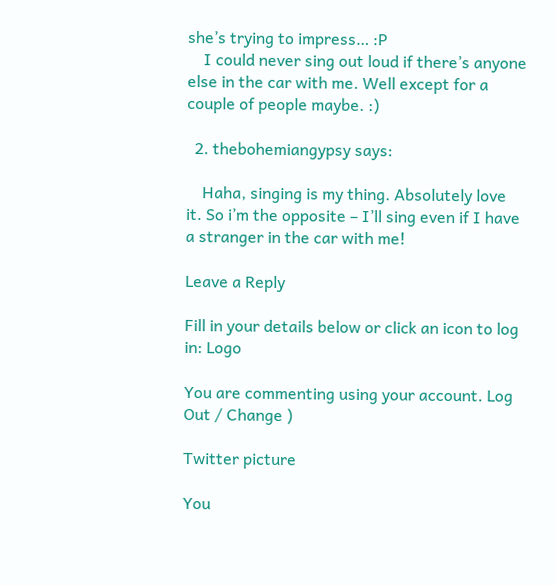she’s trying to impress… :P
    I could never sing out loud if there’s anyone else in the car with me. Well except for a couple of people maybe. :)

  2. thebohemiangypsy says:

    Haha, singing is my thing. Absolutely love it. So i’m the opposite – I’ll sing even if I have a stranger in the car with me!

Leave a Reply

Fill in your details below or click an icon to log in: Logo

You are commenting using your account. Log Out / Change )

Twitter picture

You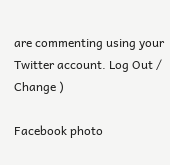are commenting using your Twitter account. Log Out / Change )

Facebook photo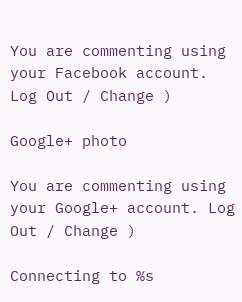You are commenting using your Facebook account. Log Out / Change )

Google+ photo

You are commenting using your Google+ account. Log Out / Change )

Connecting to %s